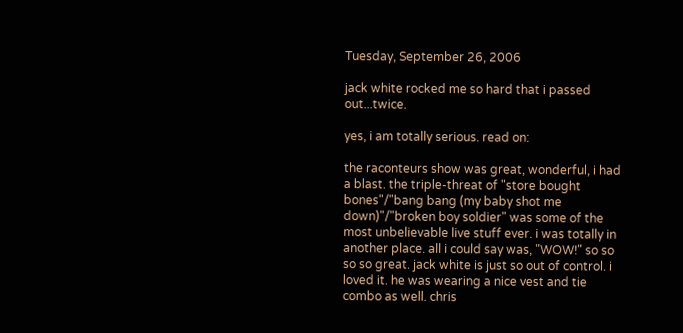Tuesday, September 26, 2006

jack white rocked me so hard that i passed out...twice.

yes, i am totally serious. read on:

the raconteurs show was great, wonderful, i had a blast. the triple-threat of "store bought bones"/"bang bang (my baby shot me down)"/"broken boy soldier" was some of the most unbelievable live stuff ever. i was totally in another place. all i could say was, "WOW!" so so so so great. jack white is just so out of control. i loved it. he was wearing a nice vest and tie combo as well. chris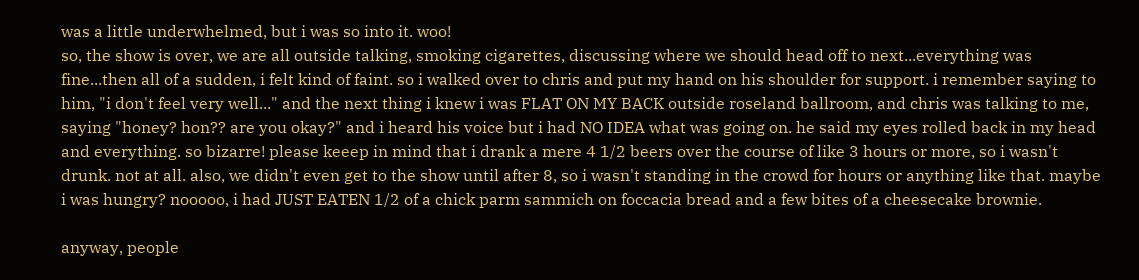was a little underwhelmed, but i was so into it. woo!
so, the show is over, we are all outside talking, smoking cigarettes, discussing where we should head off to next...everything was fine...then all of a sudden, i felt kind of faint. so i walked over to chris and put my hand on his shoulder for support. i remember saying to him, "i don't feel very well..." and the next thing i knew i was FLAT ON MY BACK outside roseland ballroom, and chris was talking to me, saying "honey? hon?? are you okay?" and i heard his voice but i had NO IDEA what was going on. he said my eyes rolled back in my head and everything. so bizarre! please keeep in mind that i drank a mere 4 1/2 beers over the course of like 3 hours or more, so i wasn't drunk. not at all. also, we didn't even get to the show until after 8, so i wasn't standing in the crowd for hours or anything like that. maybe i was hungry? nooooo, i had JUST EATEN 1/2 of a chick parm sammich on foccacia bread and a few bites of a cheesecake brownie.

anyway, people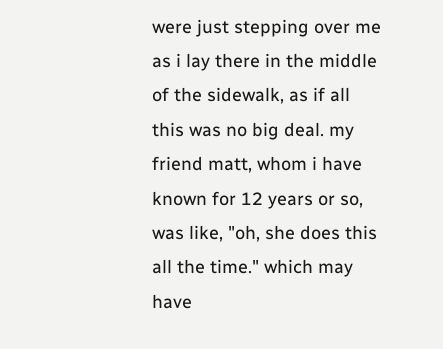were just stepping over me as i lay there in the middle of the sidewalk, as if all this was no big deal. my friend matt, whom i have known for 12 years or so, was like, "oh, she does this all the time." which may have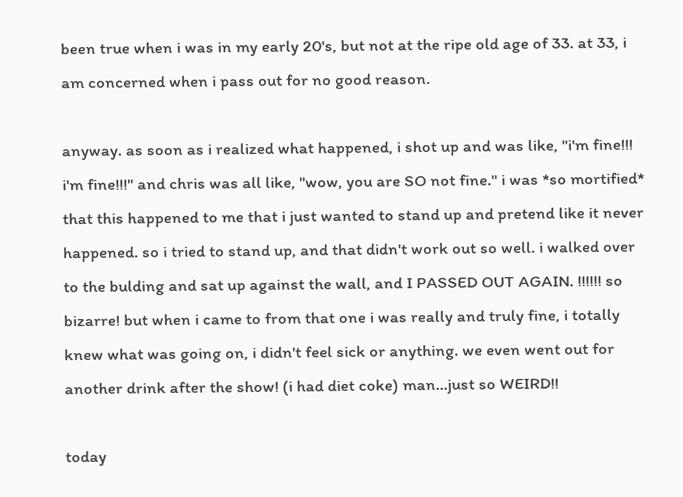been true when i was in my early 20's, but not at the ripe old age of 33. at 33, i am concerned when i pass out for no good reason.

anyway. as soon as i realized what happened, i shot up and was like, "i'm fine!!! i'm fine!!!" and chris was all like, "wow, you are SO not fine." i was *so mortified* that this happened to me that i just wanted to stand up and pretend like it never happened. so i tried to stand up, and that didn't work out so well. i walked over to the bulding and sat up against the wall, and I PASSED OUT AGAIN. !!!!!! so bizarre! but when i came to from that one i was really and truly fine, i totally knew what was going on, i didn't feel sick or anything. we even went out for another drink after the show! (i had diet coke) man...just so WEIRD!!

today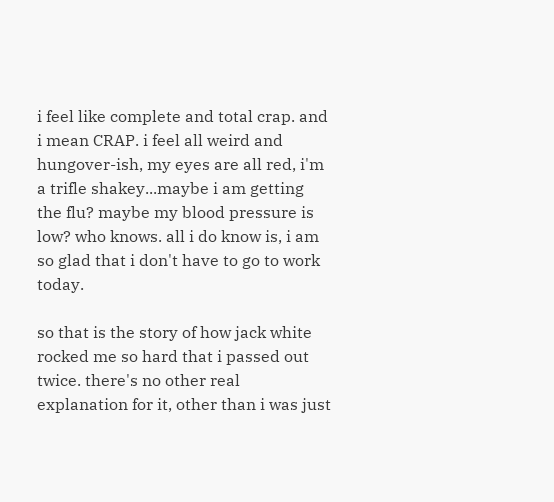i feel like complete and total crap. and i mean CRAP. i feel all weird and hungover-ish, my eyes are all red, i'm a trifle shakey...maybe i am getting the flu? maybe my blood pressure is low? who knows. all i do know is, i am so glad that i don't have to go to work today.

so that is the story of how jack white rocked me so hard that i passed out twice. there's no other real explanation for it, other than i was just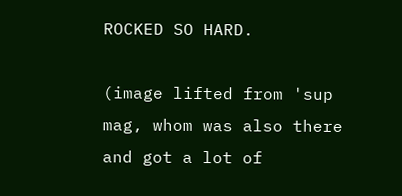ROCKED SO HARD.

(image lifted from 'sup mag, whom was also there and got a lot of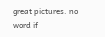great pictures. no word if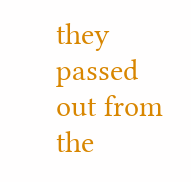they passed out from the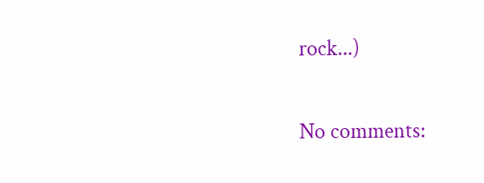rock...)

No comments: